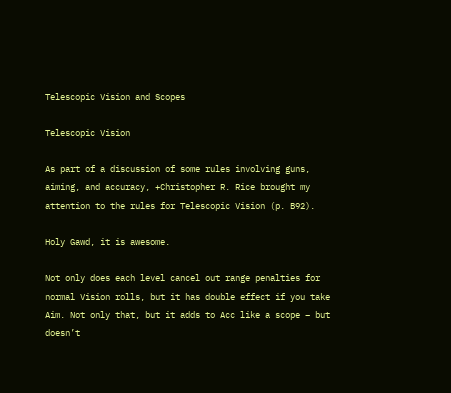Telescopic Vision and Scopes

Telescopic Vision

As part of a discussion of some rules involving guns, aiming, and accuracy, +Christopher R. Rice brought my attention to the rules for Telescopic Vision (p. B92).

Holy Gawd, it is awesome.

Not only does each level cancel out range penalties for normal Vision rolls, but it has double effect if you take Aim. Not only that, but it adds to Acc like a scope – but doesn’t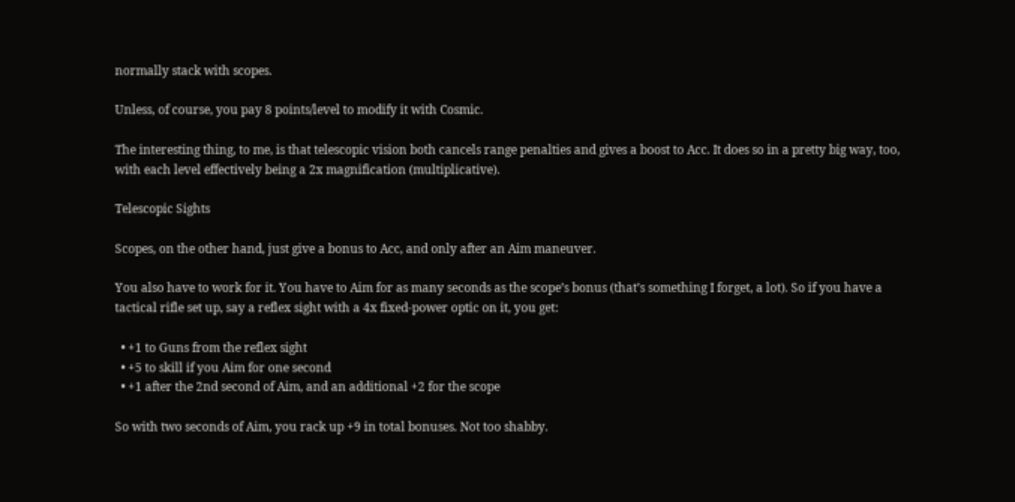normally stack with scopes.

Unless, of course, you pay 8 points/level to modify it with Cosmic.

The interesting thing, to me, is that telescopic vision both cancels range penalties and gives a boost to Acc. It does so in a pretty big way, too, with each level effectively being a 2x magnification (multiplicative).

Telescopic Sights

Scopes, on the other hand, just give a bonus to Acc, and only after an Aim maneuver.

You also have to work for it. You have to Aim for as many seconds as the scope’s bonus (that’s something I forget, a lot). So if you have a tactical rifle set up, say a reflex sight with a 4x fixed-power optic on it, you get:

  • +1 to Guns from the reflex sight
  • +5 to skill if you Aim for one second
  • +1 after the 2nd second of Aim, and an additional +2 for the scope

So with two seconds of Aim, you rack up +9 in total bonuses. Not too shabby.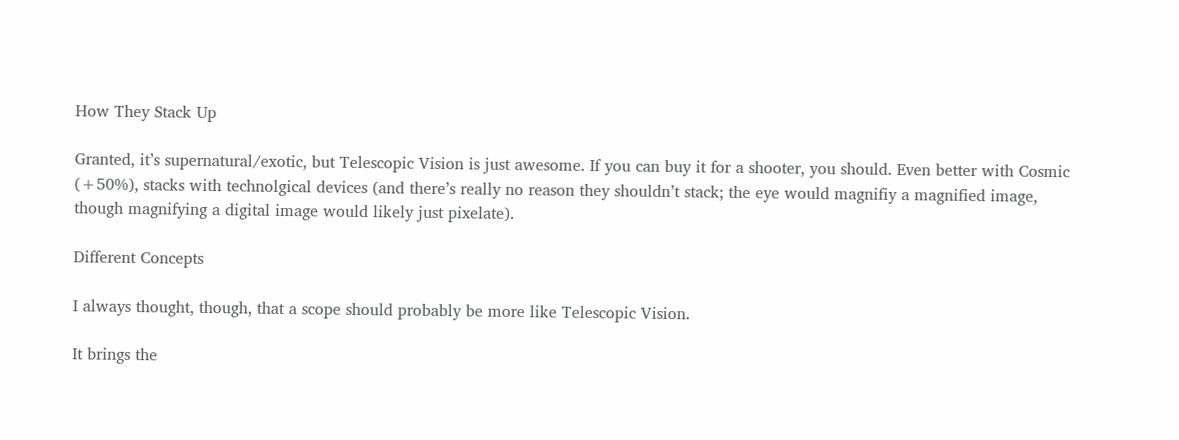How They Stack Up

Granted, it’s supernatural/exotic, but Telescopic Vision is just awesome. If you can buy it for a shooter, you should. Even better with Cosmic (+50%), stacks with technolgical devices (and there’s really no reason they shouldn’t stack; the eye would magnifiy a magnified image, though magnifying a digital image would likely just pixelate).

Different Concepts

I always thought, though, that a scope should probably be more like Telescopic Vision.

It brings the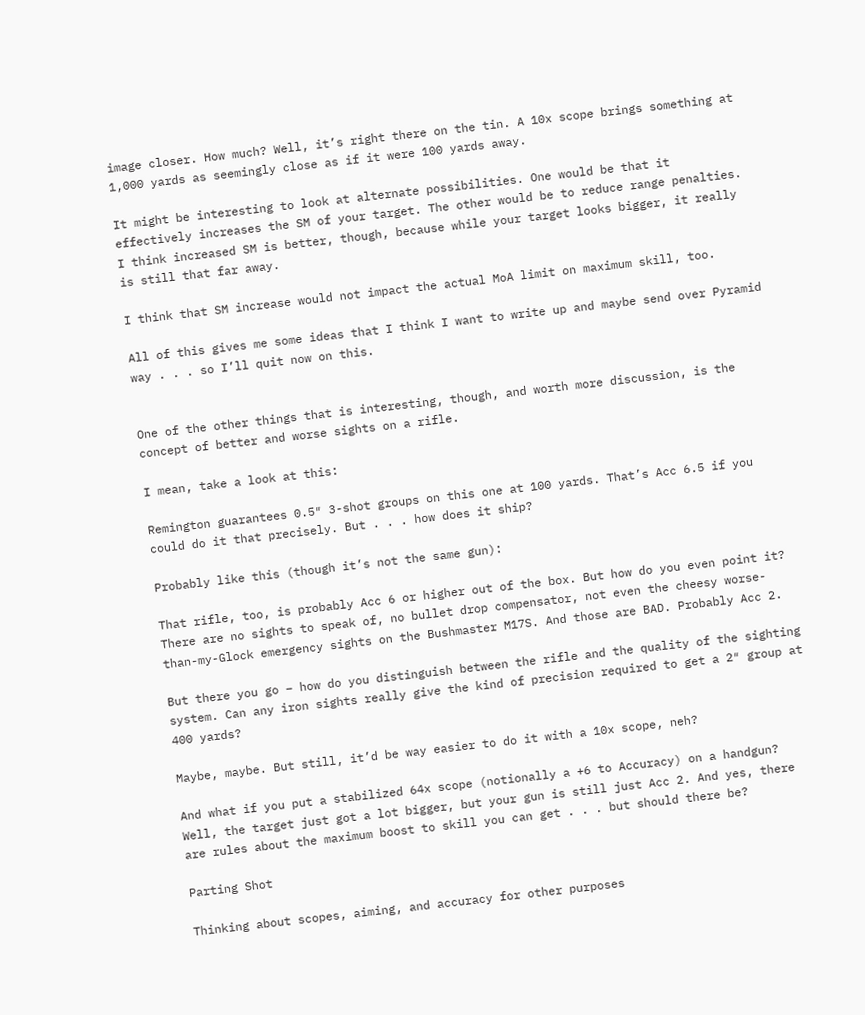image closer. How much? Well, it’s right there on the tin. A 10x scope brings something at 1,000 yards as seemingly close as if it were 100 yards away.

It might be interesting to look at alternate possibilities. One would be that it effectively increases the SM of your target. The other would be to reduce range penalties. I think increased SM is better, though, because while your target looks bigger, it really is still that far away.

I think that SM increase would not impact the actual MoA limit on maximum skill, too.

All of this gives me some ideas that I think I want to write up and maybe send over Pyramid way . . . so I’ll quit now on this.


One of the other things that is interesting, though, and worth more discussion, is the concept of better and worse sights on a rifle.

I mean, take a look at this:

Remington guarantees 0.5″ 3-shot groups on this one at 100 yards. That’s Acc 6.5 if you could do it that precisely. But . . . how does it ship?

Probably like this (though it’s not the same gun):

That rifle, too, is probably Acc 6 or higher out of the box. But how do you even point it? There are no sights to speak of, no bullet drop compensator, not even the cheesy worse-than-my-Glock emergency sights on the Bushmaster M17S. And those are BAD. Probably Acc 2.

But there you go – how do you distinguish between the rifle and the quality of the sighting system. Can any iron sights really give the kind of precision required to get a 2″ group at 400 yards?

Maybe, maybe. But still, it’d be way easier to do it with a 10x scope, neh?

And what if you put a stabilized 64x scope (notionally a +6 to Accuracy) on a handgun? Well, the target just got a lot bigger, but your gun is still just Acc 2. And yes, there are rules about the maximum boost to skill you can get . . . but should there be?

Parting Shot

Thinking about scopes, aiming, and accuracy for other purposes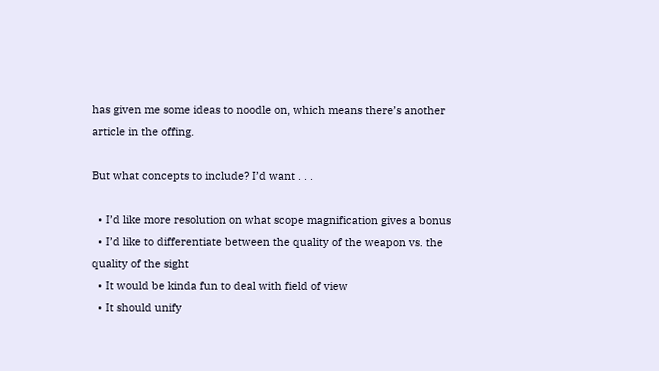has given me some ideas to noodle on, which means there’s another article in the offing.

But what concepts to include? I’d want . . .

  • I’d like more resolution on what scope magnification gives a bonus
  • I’d like to differentiate between the quality of the weapon vs. the quality of the sight
  • It would be kinda fun to deal with field of view
  • It should unify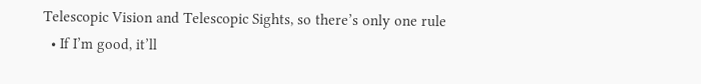Telescopic Vision and Telescopic Sights, so there’s only one rule
  • If I’m good, it’ll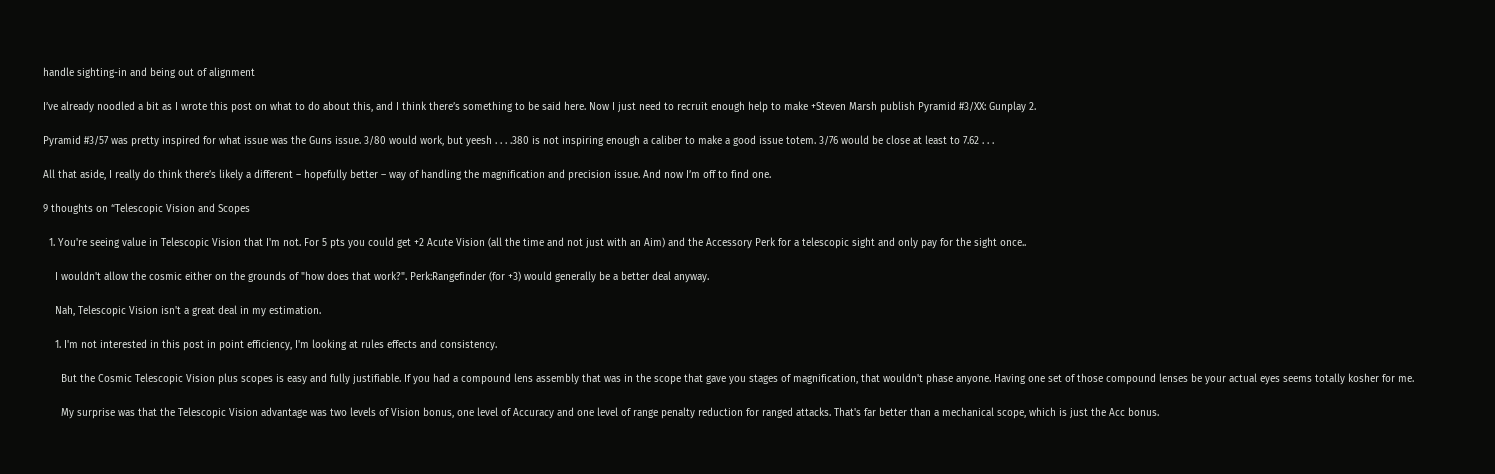handle sighting-in and being out of alignment

I’ve already noodled a bit as I wrote this post on what to do about this, and I think there’s something to be said here. Now I just need to recruit enough help to make +Steven Marsh publish Pyramid #3/XX: Gunplay 2.

Pyramid #3/57 was pretty inspired for what issue was the Guns issue. 3/80 would work, but yeesh . . . .380 is not inspiring enough a caliber to make a good issue totem. 3/76 would be close at least to 7.62 . . .

All that aside, I really do think there’s likely a different – hopefully better – way of handling the magnification and precision issue. And now I’m off to find one.

9 thoughts on “Telescopic Vision and Scopes

  1. You're seeing value in Telescopic Vision that I'm not. For 5 pts you could get +2 Acute Vision (all the time and not just with an Aim) and the Accessory Perk for a telescopic sight and only pay for the sight once..

    I wouldn't allow the cosmic either on the grounds of "how does that work?". Perk:Rangefinder (for +3) would generally be a better deal anyway.

    Nah, Telescopic Vision isn't a great deal in my estimation.

    1. I'm not interested in this post in point efficiency, I'm looking at rules effects and consistency.

      But the Cosmic Telescopic Vision plus scopes is easy and fully justifiable. If you had a compound lens assembly that was in the scope that gave you stages of magnification, that wouldn't phase anyone. Having one set of those compound lenses be your actual eyes seems totally kosher for me.

      My surprise was that the Telescopic Vision advantage was two levels of Vision bonus, one level of Accuracy and one level of range penalty reduction for ranged attacks. That's far better than a mechanical scope, which is just the Acc bonus.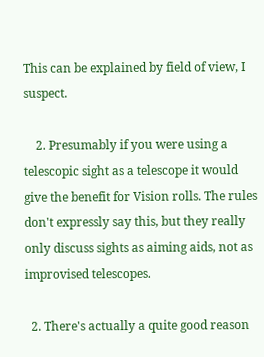This can be explained by field of view, I suspect.

    2. Presumably if you were using a telescopic sight as a telescope it would give the benefit for Vision rolls. The rules don't expressly say this, but they really only discuss sights as aiming aids, not as improvised telescopes.

  2. There's actually a quite good reason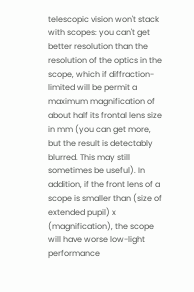telescopic vision won't stack with scopes: you can't get better resolution than the resolution of the optics in the scope, which if diffraction-limited will be permit a maximum magnification of about half its frontal lens size in mm (you can get more, but the result is detectably blurred. This may still sometimes be useful). In addition, if the front lens of a scope is smaller than (size of extended pupil) x (magnification), the scope will have worse low-light performance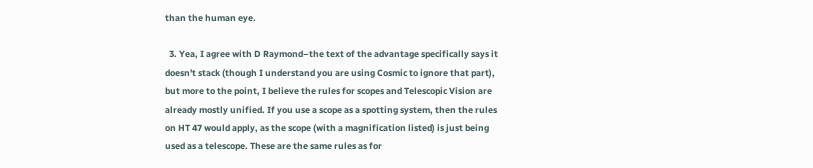than the human eye.

  3. Yea, I agree with D Raymond–the text of the advantage specifically says it doesn't stack (though I understand you are using Cosmic to ignore that part), but more to the point, I believe the rules for scopes and Telescopic Vision are already mostly unified. If you use a scope as a spotting system, then the rules on HT 47 would apply, as the scope (with a magnification listed) is just being used as a telescope. These are the same rules as for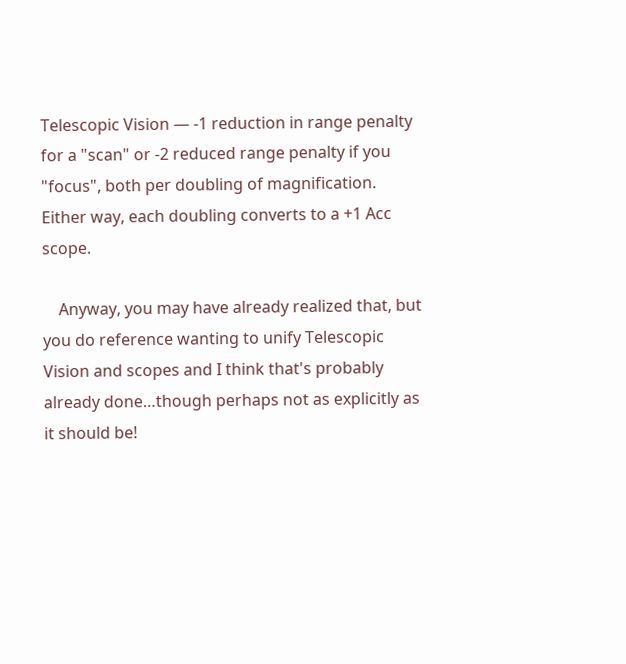Telescopic Vision — -1 reduction in range penalty for a "scan" or -2 reduced range penalty if you "focus", both per doubling of magnification. Either way, each doubling converts to a +1 Acc scope.

    Anyway, you may have already realized that, but you do reference wanting to unify Telescopic Vision and scopes and I think that's probably already done…though perhaps not as explicitly as it should be!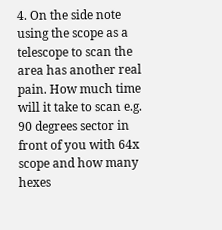4. On the side note using the scope as a telescope to scan the area has another real pain. How much time will it take to scan e.g. 90 degrees sector in front of you with 64x scope and how many hexes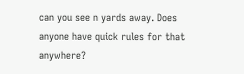can you see n yards away. Does anyone have quick rules for that anywhere?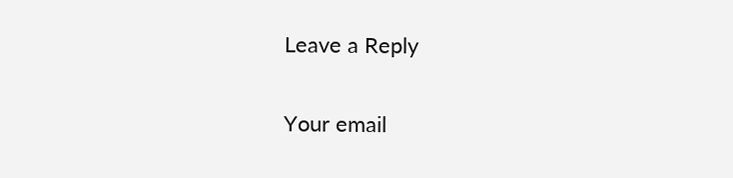Leave a Reply

Your email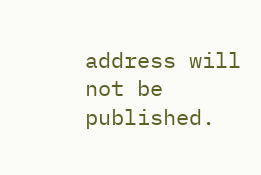address will not be published.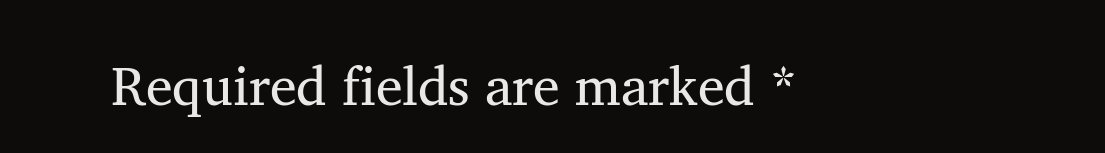Required fields are marked *